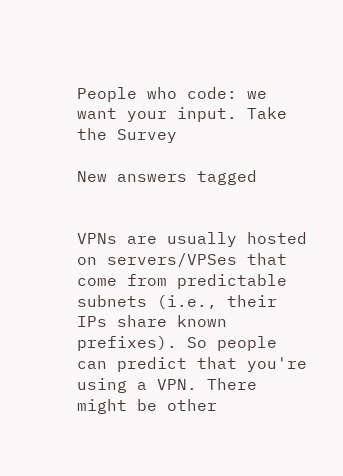People who code: we want your input. Take the Survey

New answers tagged


VPNs are usually hosted on servers/VPSes that come from predictable subnets (i.e., their IPs share known prefixes). So people can predict that you're using a VPN. There might be other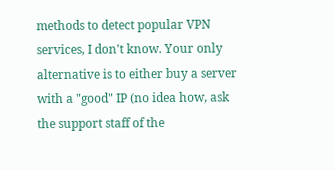methods to detect popular VPN services, I don't know. Your only alternative is to either buy a server with a "good" IP (no idea how, ask the support staff of the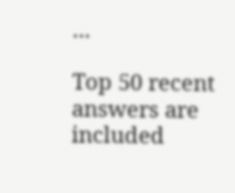...

Top 50 recent answers are included